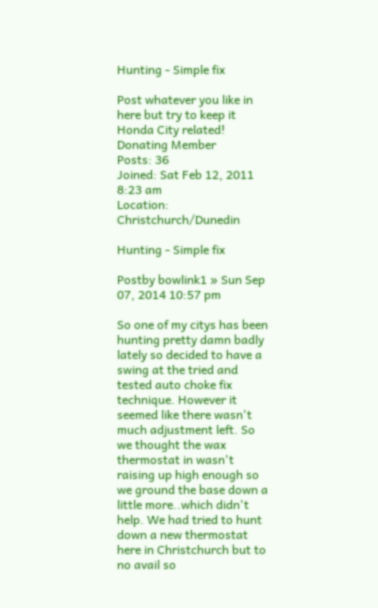Hunting - Simple fix

Post whatever you like in here but try to keep it Honda City related!
Donating Member
Posts: 36
Joined: Sat Feb 12, 2011 8:23 am
Location: Christchurch/Dunedin

Hunting - Simple fix

Postby bowlink1 » Sun Sep 07, 2014 10:57 pm

So one of my citys has been hunting pretty damn badly lately so decided to have a swing at the tried and tested auto choke fix technique. However it seemed like there wasn't much adjustment left. So we thought the wax thermostat in wasn't raising up high enough so we ground the base down a little more..which didn't help. We had tried to hunt down a new thermostat here in Christchurch but to no avail so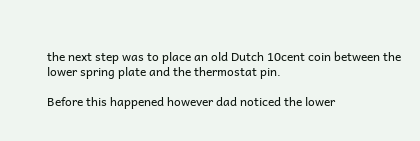the next step was to place an old Dutch 10cent coin between the lower spring plate and the thermostat pin.

Before this happened however dad noticed the lower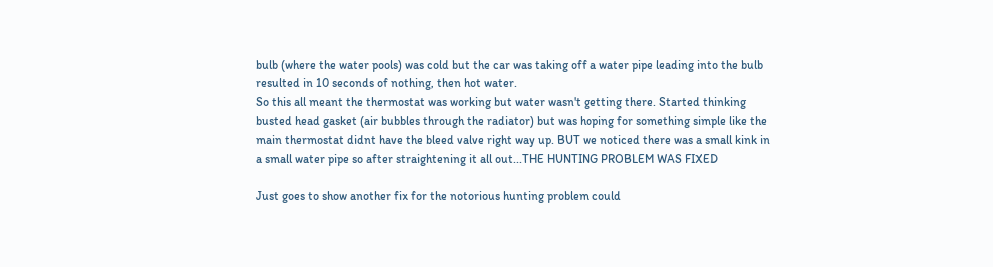bulb (where the water pools) was cold but the car was taking off a water pipe leading into the bulb resulted in 10 seconds of nothing, then hot water.
So this all meant the thermostat was working but water wasn't getting there. Started thinking busted head gasket (air bubbles through the radiator) but was hoping for something simple like the main thermostat didnt have the bleed valve right way up. BUT we noticed there was a small kink in a small water pipe so after straightening it all out...THE HUNTING PROBLEM WAS FIXED

Just goes to show another fix for the notorious hunting problem could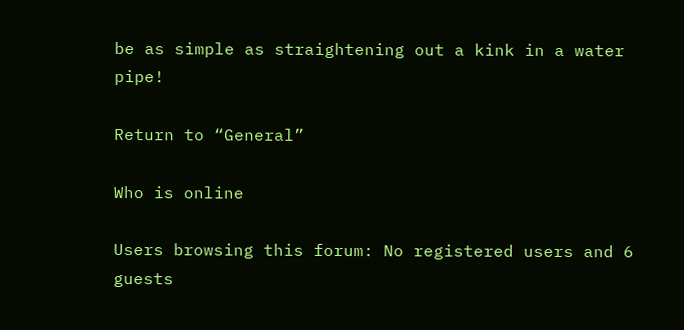be as simple as straightening out a kink in a water pipe!

Return to “General”

Who is online

Users browsing this forum: No registered users and 6 guests